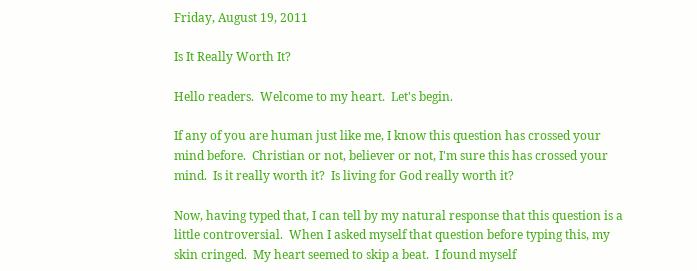Friday, August 19, 2011

Is It Really Worth It?

Hello readers.  Welcome to my heart.  Let's begin.

If any of you are human just like me, I know this question has crossed your mind before.  Christian or not, believer or not, I'm sure this has crossed your mind.  Is it really worth it?  Is living for God really worth it?

Now, having typed that, I can tell by my natural response that this question is a little controversial.  When I asked myself that question before typing this, my skin cringed.  My heart seemed to skip a beat.  I found myself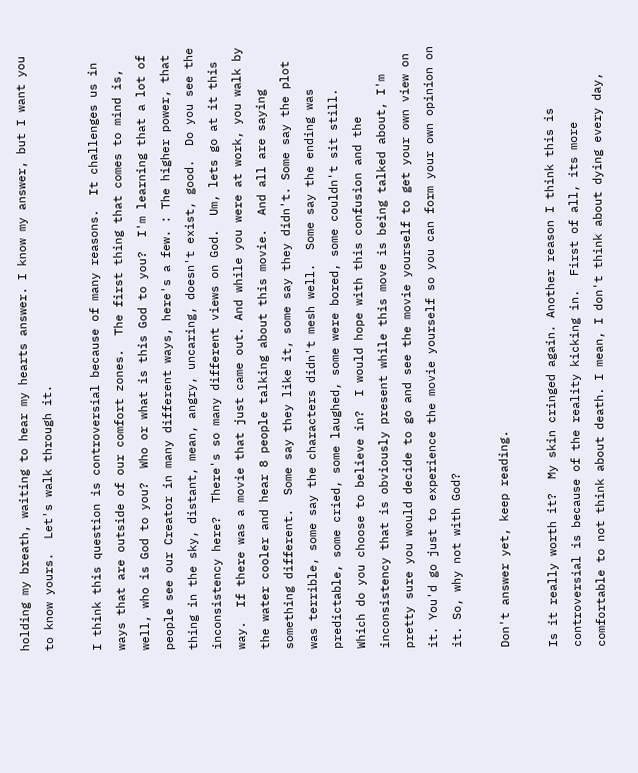holding my breath, waiting to hear my hearts answer. I know my answer, but I want you to know yours.  Let's walk through it.

I think this question is controversial because of many reasons.  It challenges us in ways that are outside of our comfort zones.  The first thing that comes to mind is, well, who is God to you?  Who or what is this God to you?  I'm learning that a lot of people see our Creator in many different ways, here's a few. : The higher power, that thing in the sky, distant, mean, angry, uncaring, doesn't exist, good.  Do you see the inconsistency here?  There's so many different views on God.  Um, lets go at it this way.  If there was a movie that just came out. And while you were at work, you walk by the water cooler and hear 8 people talking about this movie.  And all are saying something different.  Some say they like it, some say they didn't. Some say the plot was terrible, some say the characters didn't mesh well.  Some say the ending was predictable, some cried, some laughed, some were bored, some couldn't sit still.  Which do you choose to believe in?  I would hope with this confusion and the inconsistency that is obviously present while this move is being talked about, I'm pretty sure you would decide to go and see the movie yourself to get your own view on it. You'd go just to experience the movie yourself so you can form your own opinion on it. So, why not with God?

Don't answer yet, keep reading.

Is it really worth it?  My skin cringed again. Another reason I think this is controversial is because of the reality kicking in.  First of all, its more comfortable to not think about death. I mean, I don't think about dying every day,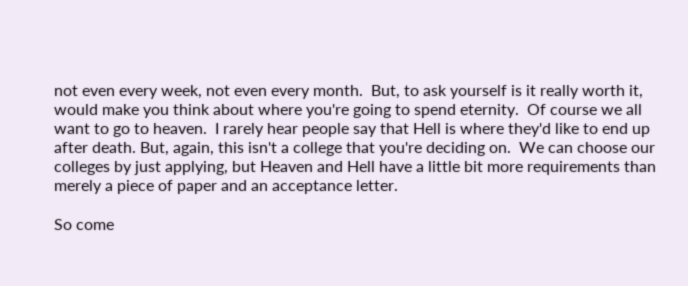not even every week, not even every month.  But, to ask yourself is it really worth it, would make you think about where you're going to spend eternity.  Of course we all want to go to heaven.  I rarely hear people say that Hell is where they'd like to end up after death. But, again, this isn't a college that you're deciding on.  We can choose our colleges by just applying, but Heaven and Hell have a little bit more requirements than merely a piece of paper and an acceptance letter.

So come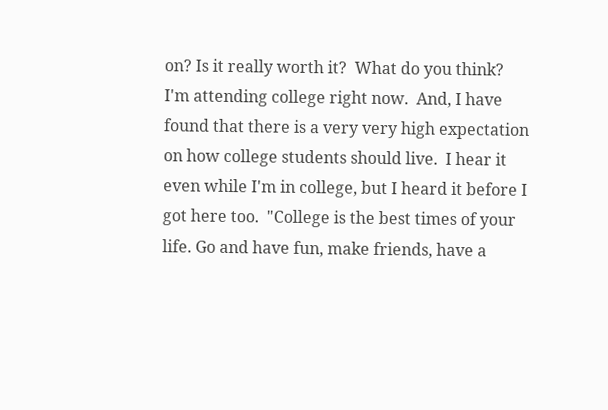on? Is it really worth it?  What do you think?  I'm attending college right now.  And, I have found that there is a very very high expectation on how college students should live.  I hear it even while I'm in college, but I heard it before I got here too.  "College is the best times of your life. Go and have fun, make friends, have a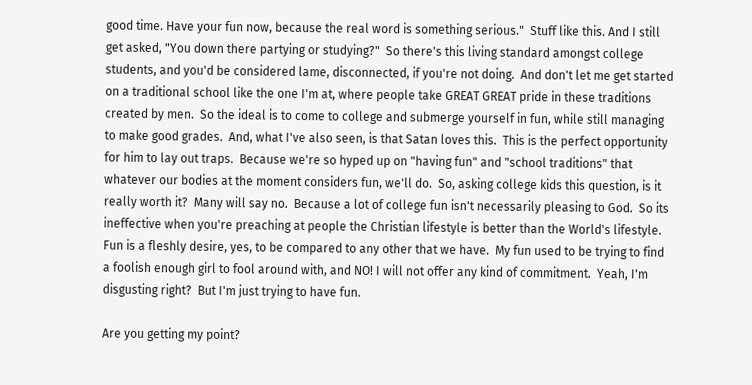good time. Have your fun now, because the real word is something serious."  Stuff like this. And I still get asked, "You down there partying or studying?"  So there's this living standard amongst college students, and you'd be considered lame, disconnected, if you're not doing.  And don't let me get started on a traditional school like the one I'm at, where people take GREAT GREAT pride in these traditions created by men.  So the ideal is to come to college and submerge yourself in fun, while still managing to make good grades.  And, what I've also seen, is that Satan loves this.  This is the perfect opportunity for him to lay out traps.  Because we're so hyped up on "having fun" and "school traditions" that whatever our bodies at the moment considers fun, we'll do.  So, asking college kids this question, is it really worth it?  Many will say no.  Because a lot of college fun isn't necessarily pleasing to God.  So its ineffective when you're preaching at people the Christian lifestyle is better than the World's lifestyle. Fun is a fleshly desire, yes, to be compared to any other that we have.  My fun used to be trying to find a foolish enough girl to fool around with, and NO! I will not offer any kind of commitment.  Yeah, I'm disgusting right?  But I'm just trying to have fun.

Are you getting my point?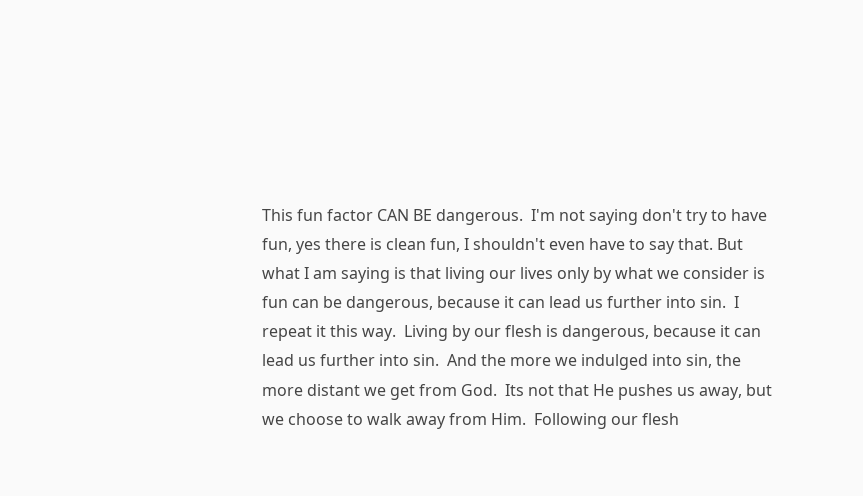This fun factor CAN BE dangerous.  I'm not saying don't try to have fun, yes there is clean fun, I shouldn't even have to say that. But what I am saying is that living our lives only by what we consider is fun can be dangerous, because it can lead us further into sin.  I repeat it this way.  Living by our flesh is dangerous, because it can lead us further into sin.  And the more we indulged into sin, the more distant we get from God.  Its not that He pushes us away, but we choose to walk away from Him.  Following our flesh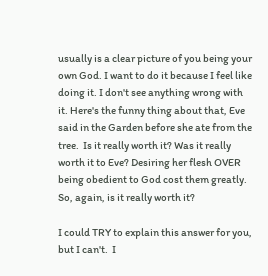usually is a clear picture of you being your own God. I want to do it because I feel like doing it. I don't see anything wrong with it. Here's the funny thing about that, Eve said in the Garden before she ate from the tree.  Is it really worth it? Was it really worth it to Eve? Desiring her flesh OVER being obedient to God cost them greatly. So, again, is it really worth it?

I could TRY to explain this answer for you, but I can't.  I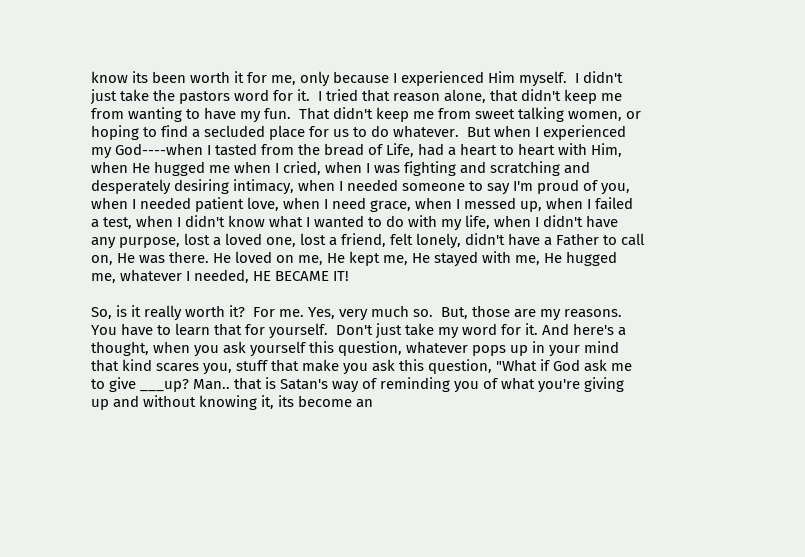know its been worth it for me, only because I experienced Him myself.  I didn't just take the pastors word for it.  I tried that reason alone, that didn't keep me from wanting to have my fun.  That didn't keep me from sweet talking women, or hoping to find a secluded place for us to do whatever.  But when I experienced my God----when I tasted from the bread of Life, had a heart to heart with Him, when He hugged me when I cried, when I was fighting and scratching and desperately desiring intimacy, when I needed someone to say I'm proud of you, when I needed patient love, when I need grace, when I messed up, when I failed a test, when I didn't know what I wanted to do with my life, when I didn't have any purpose, lost a loved one, lost a friend, felt lonely, didn't have a Father to call on, He was there. He loved on me, He kept me, He stayed with me, He hugged me, whatever I needed, HE BECAME IT!

So, is it really worth it?  For me. Yes, very much so.  But, those are my reasons.  You have to learn that for yourself.  Don't just take my word for it. And here's a thought, when you ask yourself this question, whatever pops up in your mind that kind scares you, stuff that make you ask this question, "What if God ask me to give ___up? Man.. that is Satan's way of reminding you of what you're giving up and without knowing it, its become an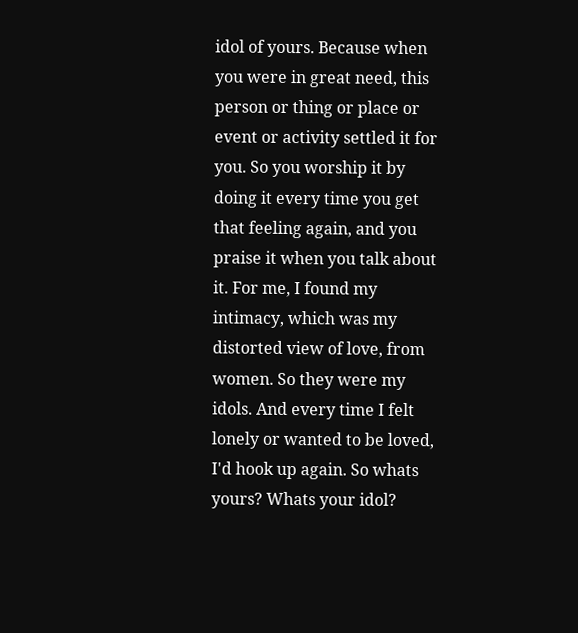idol of yours. Because when you were in great need, this person or thing or place or event or activity settled it for you. So you worship it by doing it every time you get that feeling again, and you praise it when you talk about it. For me, I found my intimacy, which was my distorted view of love, from women. So they were my idols. And every time I felt lonely or wanted to be loved, I'd hook up again. So whats yours? Whats your idol?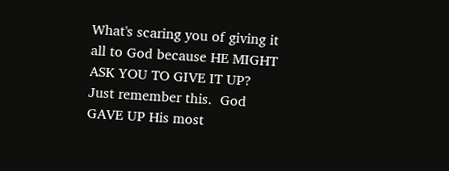What's scaring you of giving it all to God because HE MIGHT ASK YOU TO GIVE IT UP?  Just remember this.  God GAVE UP His most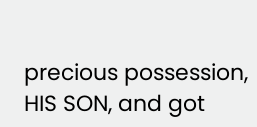precious possession, HIS SON, and got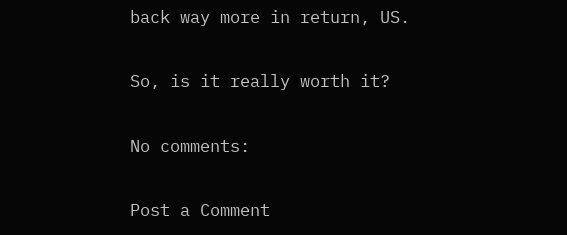back way more in return, US.

So, is it really worth it?

No comments:

Post a Comment